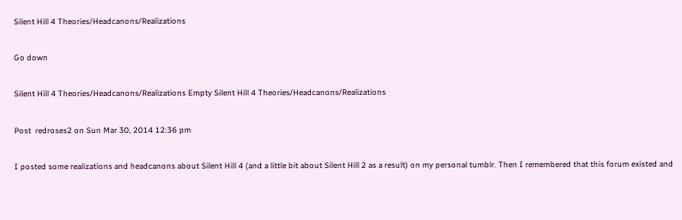Silent Hill 4 Theories/Headcanons/Realizations

Go down

Silent Hill 4 Theories/Headcanons/Realizations Empty Silent Hill 4 Theories/Headcanons/Realizations

Post  redroses2 on Sun Mar 30, 2014 12:36 pm

I posted some realizations and headcanons about Silent Hill 4 (and a little bit about Silent Hill 2 as a result) on my personal tumblr. Then I remembered that this forum existed and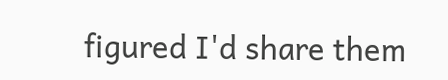figured I'd share them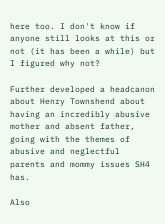here too. I don't know if anyone still looks at this or not (it has been a while) but I figured why not?

Further developed a headcanon about Henry Townshend about having an incredibly abusive mother and absent father, going with the themes of abusive and neglectful parents and mommy issues SH4 has.

Also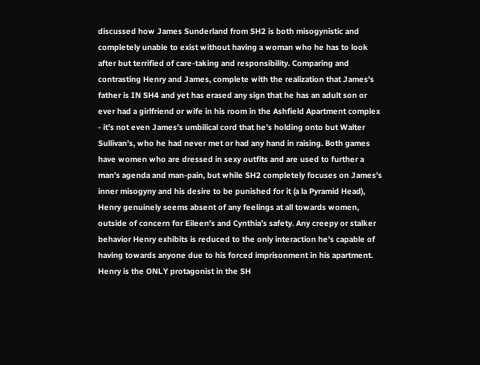discussed how James Sunderland from SH2 is both misogynistic and completely unable to exist without having a woman who he has to look after but terrified of care-taking and responsibility. Comparing and contrasting Henry and James, complete with the realization that James’s father is IN SH4 and yet has erased any sign that he has an adult son or ever had a girlfriend or wife in his room in the Ashfield Apartment complex - it’s not even James’s umbilical cord that he’s holding onto but Walter Sullivan’s, who he had never met or had any hand in raising. Both games have women who are dressed in sexy outfits and are used to further a man’s agenda and man-pain, but while SH2 completely focuses on James’s inner misogyny and his desire to be punished for it (a la Pyramid Head), Henry genuinely seems absent of any feelings at all towards women, outside of concern for Eileen’s and Cynthia’s safety. Any creepy or stalker behavior Henry exhibits is reduced to the only interaction he’s capable of having towards anyone due to his forced imprisonment in his apartment. Henry is the ONLY protagonist in the SH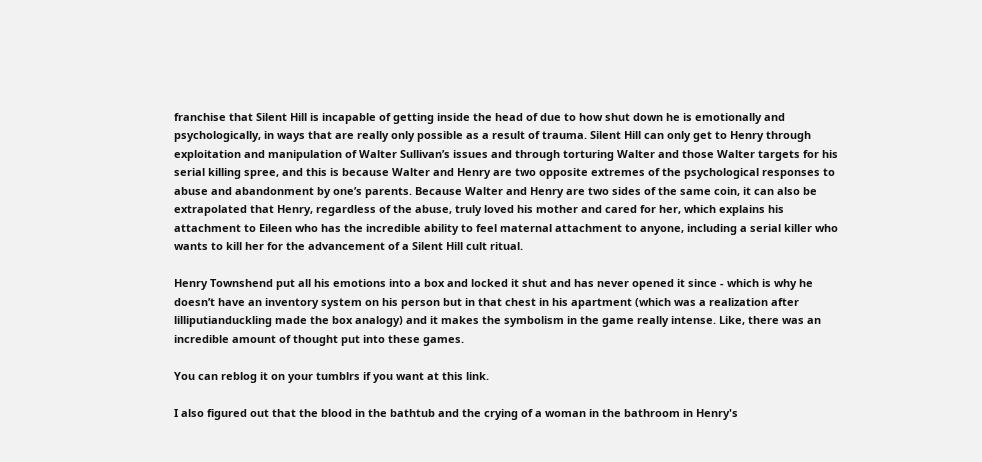franchise that Silent Hill is incapable of getting inside the head of due to how shut down he is emotionally and psychologically, in ways that are really only possible as a result of trauma. Silent Hill can only get to Henry through exploitation and manipulation of Walter Sullivan’s issues and through torturing Walter and those Walter targets for his serial killing spree, and this is because Walter and Henry are two opposite extremes of the psychological responses to abuse and abandonment by one’s parents. Because Walter and Henry are two sides of the same coin, it can also be extrapolated that Henry, regardless of the abuse, truly loved his mother and cared for her, which explains his attachment to Eileen who has the incredible ability to feel maternal attachment to anyone, including a serial killer who wants to kill her for the advancement of a Silent Hill cult ritual.

Henry Townshend put all his emotions into a box and locked it shut and has never opened it since - which is why he doesn’t have an inventory system on his person but in that chest in his apartment (which was a realization after lilliputianduckling made the box analogy) and it makes the symbolism in the game really intense. Like, there was an incredible amount of thought put into these games.

You can reblog it on your tumblrs if you want at this link.

I also figured out that the blood in the bathtub and the crying of a woman in the bathroom in Henry's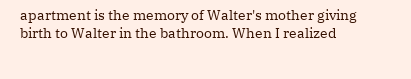apartment is the memory of Walter's mother giving birth to Walter in the bathroom. When I realized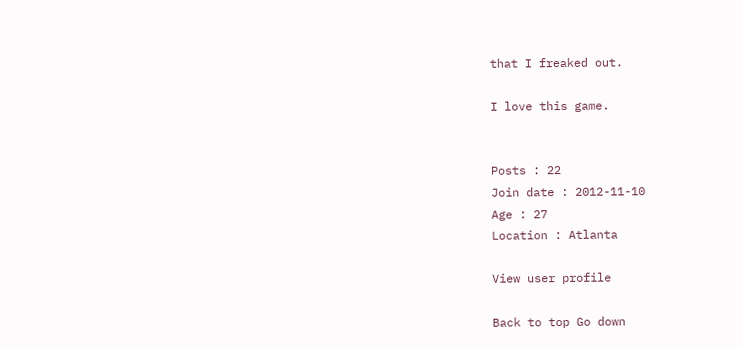that I freaked out.

I love this game.


Posts : 22
Join date : 2012-11-10
Age : 27
Location : Atlanta

View user profile

Back to top Go down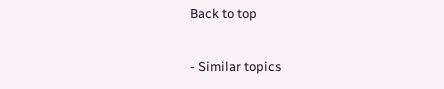Back to top

- Similar topics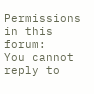Permissions in this forum:
You cannot reply to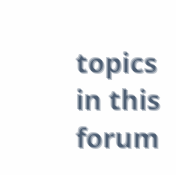topics in this forum